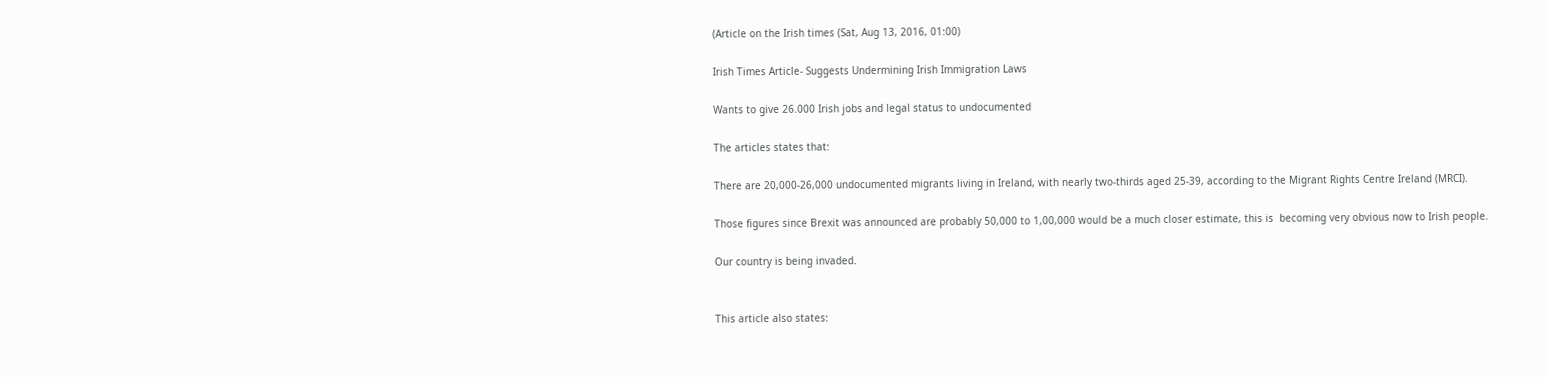(Article on the Irish times (Sat, Aug 13, 2016, 01:00)

Irish Times Article- Suggests Undermining Irish Immigration Laws

Wants to give 26.000 Irish jobs and legal status to undocumented

The articles states that:

There are 20,000-26,000 undocumented migrants living in Ireland, with nearly two-thirds aged 25-39, according to the Migrant Rights Centre Ireland (MRCI).

Those figures since Brexit was announced are probably 50,000 to 1,00,000 would be a much closer estimate, this is  becoming very obvious now to Irish people.

Our country is being invaded.


This article also states: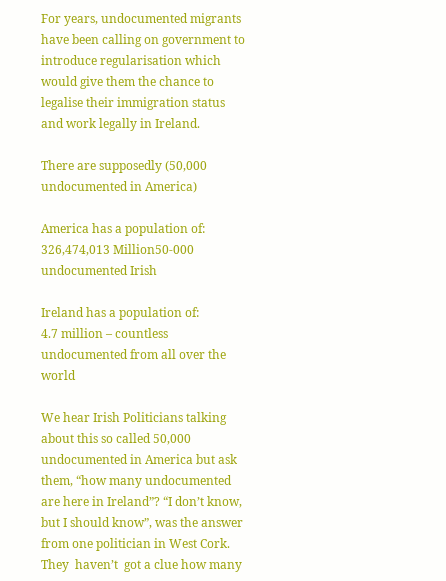For years, undocumented migrants have been calling on government to introduce regularisation which would give them the chance to legalise their immigration status and work legally in Ireland.

There are supposedly (50,000 undocumented in America)

America has a population of:
326,474,013 Million50-000 undocumented Irish

Ireland has a population of:
4.7 million – countless undocumented from all over the world

We hear Irish Politicians talking about this so called 50,000 undocumented in America but ask them, “how many undocumented are here in Ireland”? “I don’t know, but I should know”, was the answer from one politician in West Cork. They  haven’t  got a clue how many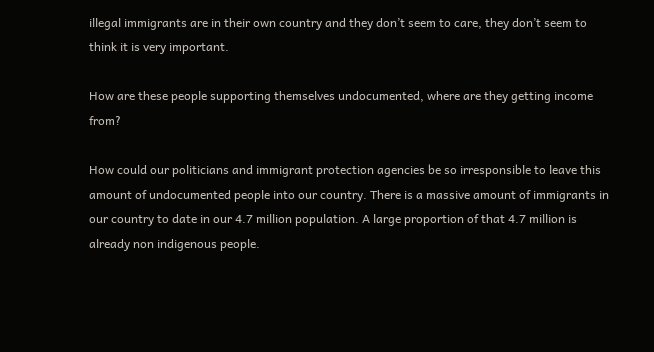illegal immigrants are in their own country and they don’t seem to care, they don’t seem to think it is very important.

How are these people supporting themselves undocumented, where are they getting income from?

How could our politicians and immigrant protection agencies be so irresponsible to leave this amount of undocumented people into our country. There is a massive amount of immigrants in our country to date in our 4.7 million population. A large proportion of that 4.7 million is already non indigenous people.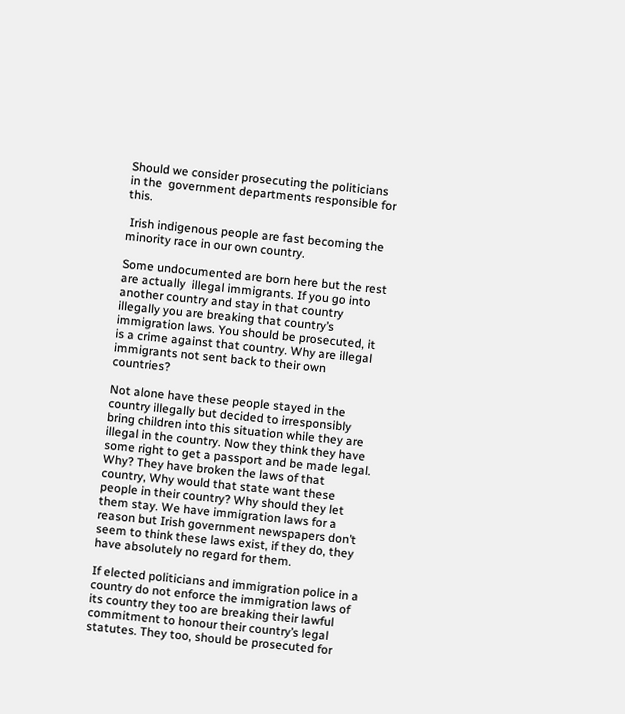Should we consider prosecuting the politicians in the  government departments responsible for this.

 Irish indigenous people are fast becoming the minority race in our own country.

Some undocumented are born here but the rest are actually  illegal immigrants. If you go into another country and stay in that country illegally you are breaking that country’s immigration laws. You should be prosecuted, it is a crime against that country. Why are illegal immigrants not sent back to their own countries?

Not alone have these people stayed in the country illegally but decided to irresponsibly bring children into this situation while they are illegal in the country. Now they think they have some right to get a passport and be made legal. Why? They have broken the laws of that country, Why would that state want these people in their country? Why should they let them stay. We have immigration laws for a reason but Irish government newspapers don’t seem to think these laws exist, if they do, they have absolutely no regard for them.

If elected politicians and immigration police in a country do not enforce the immigration laws of its country they too are breaking their lawful commitment to honour their country’s legal statutes. They too, should be prosecuted for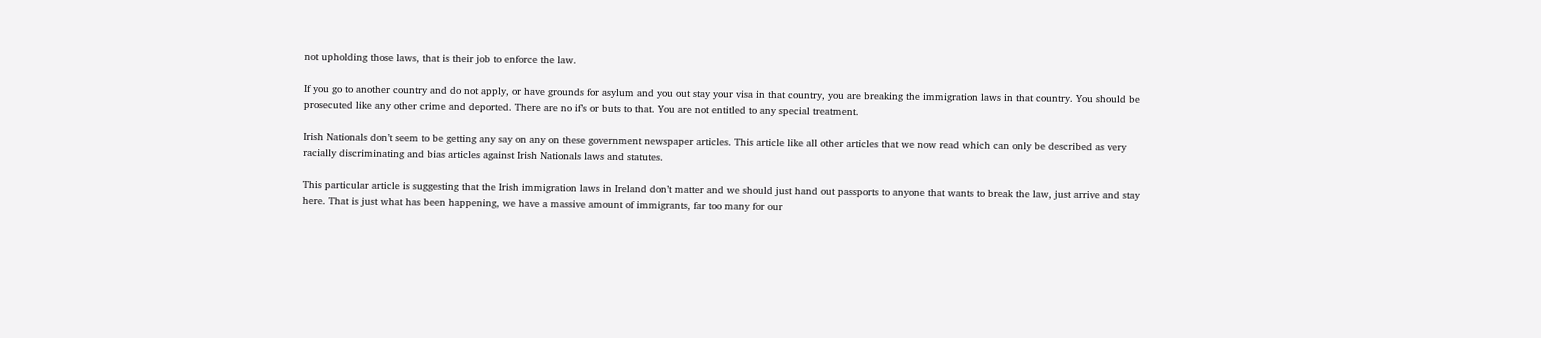not upholding those laws, that is their job to enforce the law.

If you go to another country and do not apply, or have grounds for asylum and you out stay your visa in that country, you are breaking the immigration laws in that country. You should be prosecuted like any other crime and deported. There are no if’s or buts to that. You are not entitled to any special treatment.

Irish Nationals don’t seem to be getting any say on any on these government newspaper articles. This article like all other articles that we now read which can only be described as very racially discriminating and bias articles against Irish Nationals laws and statutes.

This particular article is suggesting that the Irish immigration laws in Ireland don’t matter and we should just hand out passports to anyone that wants to break the law, just arrive and stay here. That is just what has been happening, we have a massive amount of immigrants, far too many for our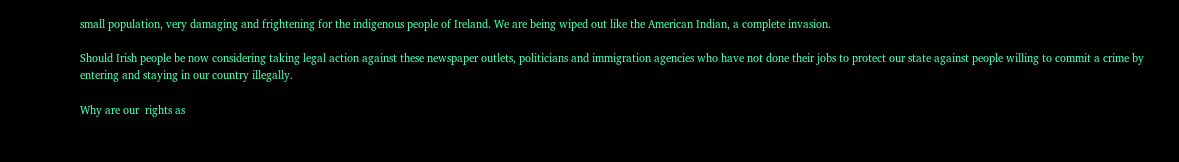small population, very damaging and frightening for the indigenous people of Ireland. We are being wiped out like the American Indian, a complete invasion.

Should Irish people be now considering taking legal action against these newspaper outlets, politicians and immigration agencies who have not done their jobs to protect our state against people willing to commit a crime by entering and staying in our country illegally.

Why are our  rights as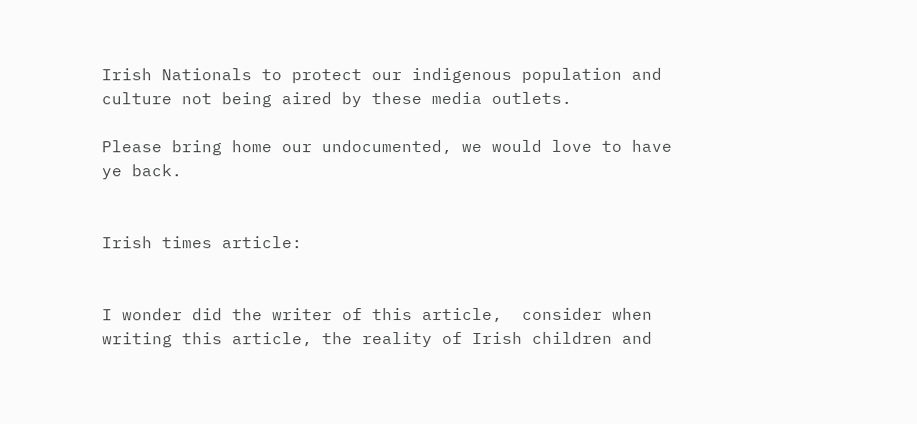Irish Nationals to protect our indigenous population and culture not being aired by these media outlets.

Please bring home our undocumented, we would love to have ye back.


Irish times article:


I wonder did the writer of this article,  consider when writing this article, the reality of Irish children and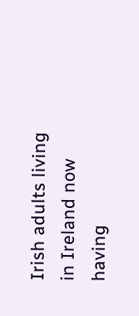Irish adults living in Ireland now having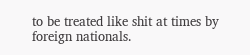to be treated like shit at times by foreign nationals.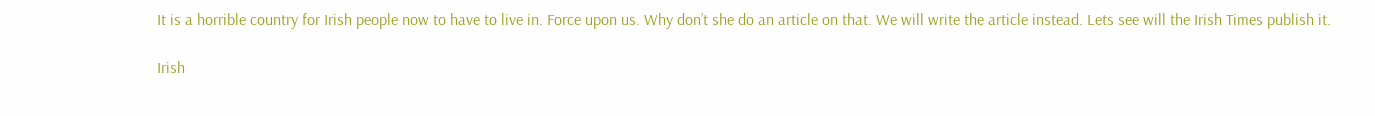It is a horrible country for Irish people now to have to live in. Force upon us. Why don’t she do an article on that. We will write the article instead. Lets see will the Irish Times publish it.

Irish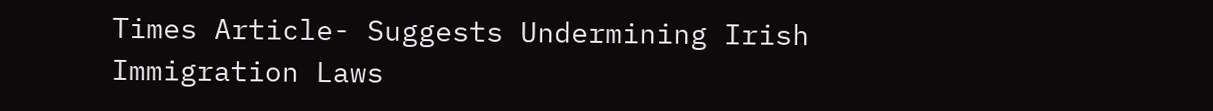Times Article- Suggests Undermining Irish Immigration Laws